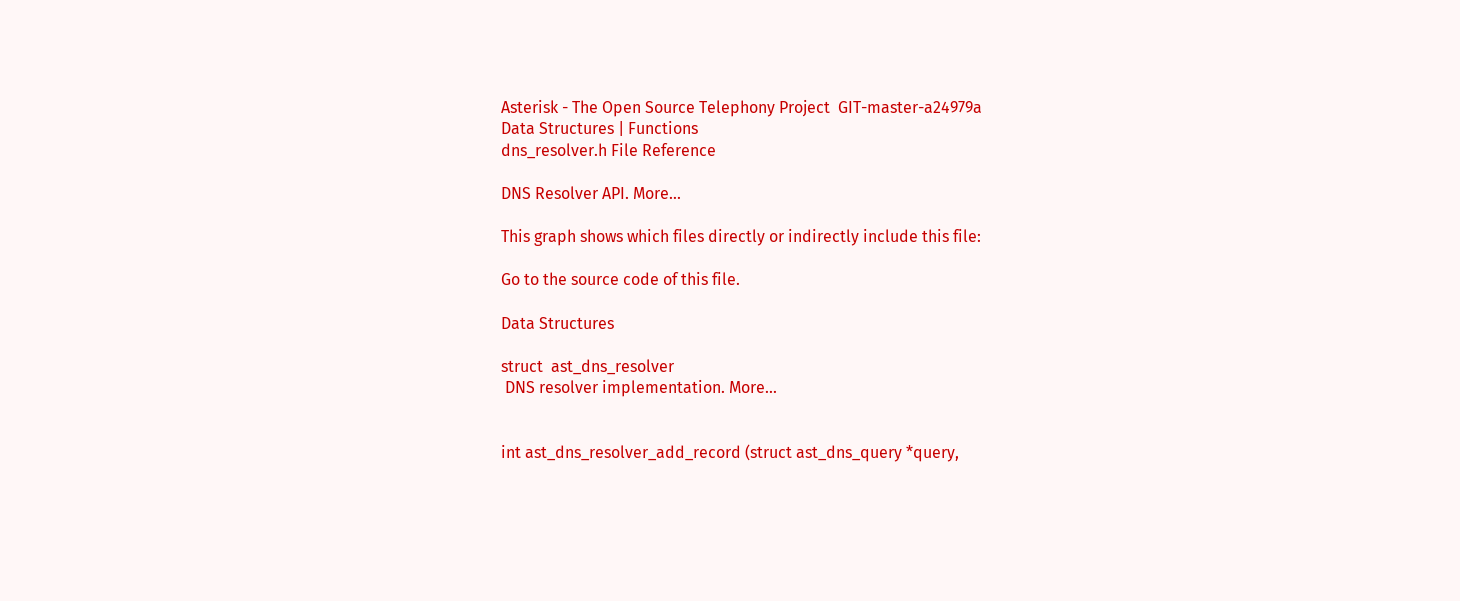Asterisk - The Open Source Telephony Project  GIT-master-a24979a
Data Structures | Functions
dns_resolver.h File Reference

DNS Resolver API. More...

This graph shows which files directly or indirectly include this file:

Go to the source code of this file.

Data Structures

struct  ast_dns_resolver
 DNS resolver implementation. More...


int ast_dns_resolver_add_record (struct ast_dns_query *query,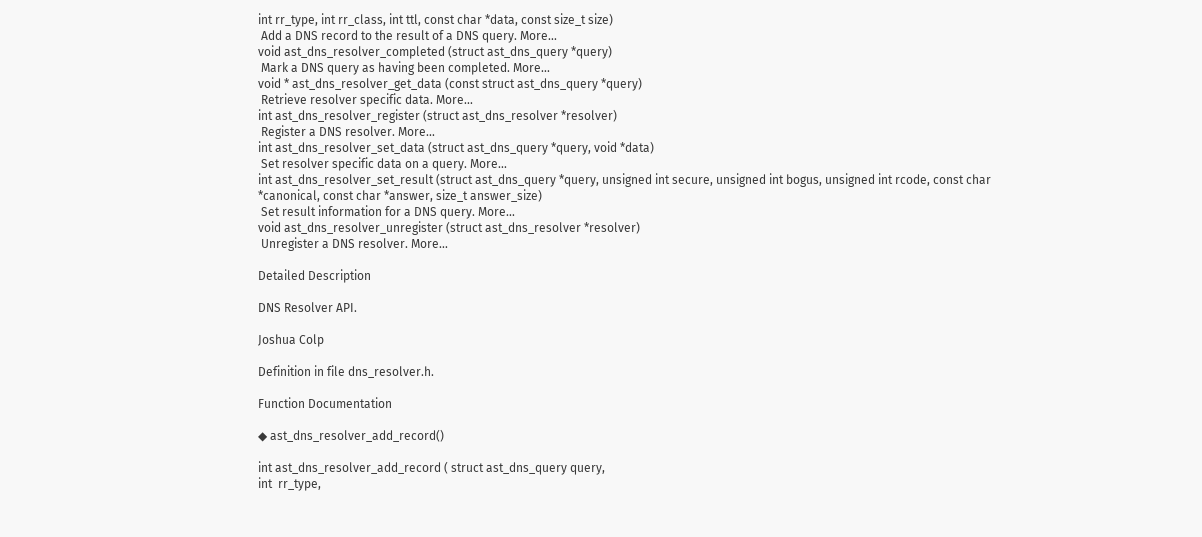int rr_type, int rr_class, int ttl, const char *data, const size_t size)
 Add a DNS record to the result of a DNS query. More...
void ast_dns_resolver_completed (struct ast_dns_query *query)
 Mark a DNS query as having been completed. More...
void * ast_dns_resolver_get_data (const struct ast_dns_query *query)
 Retrieve resolver specific data. More...
int ast_dns_resolver_register (struct ast_dns_resolver *resolver)
 Register a DNS resolver. More...
int ast_dns_resolver_set_data (struct ast_dns_query *query, void *data)
 Set resolver specific data on a query. More...
int ast_dns_resolver_set_result (struct ast_dns_query *query, unsigned int secure, unsigned int bogus, unsigned int rcode, const char *canonical, const char *answer, size_t answer_size)
 Set result information for a DNS query. More...
void ast_dns_resolver_unregister (struct ast_dns_resolver *resolver)
 Unregister a DNS resolver. More...

Detailed Description

DNS Resolver API.

Joshua Colp

Definition in file dns_resolver.h.

Function Documentation

◆ ast_dns_resolver_add_record()

int ast_dns_resolver_add_record ( struct ast_dns_query query,
int  rr_type,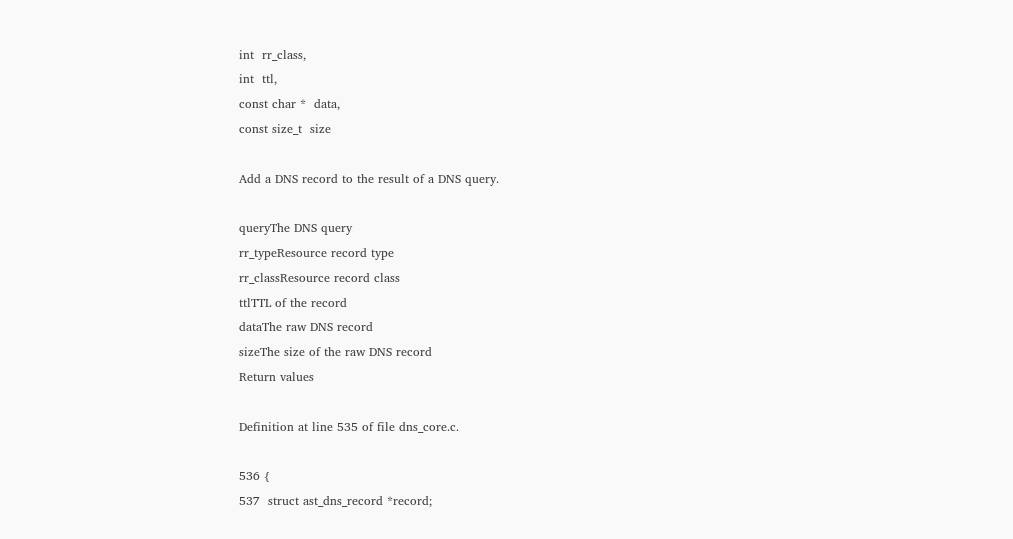int  rr_class,
int  ttl,
const char *  data,
const size_t  size

Add a DNS record to the result of a DNS query.

queryThe DNS query
rr_typeResource record type
rr_classResource record class
ttlTTL of the record
dataThe raw DNS record
sizeThe size of the raw DNS record
Return values

Definition at line 535 of file dns_core.c.

536 {
537  struct ast_dns_record *record;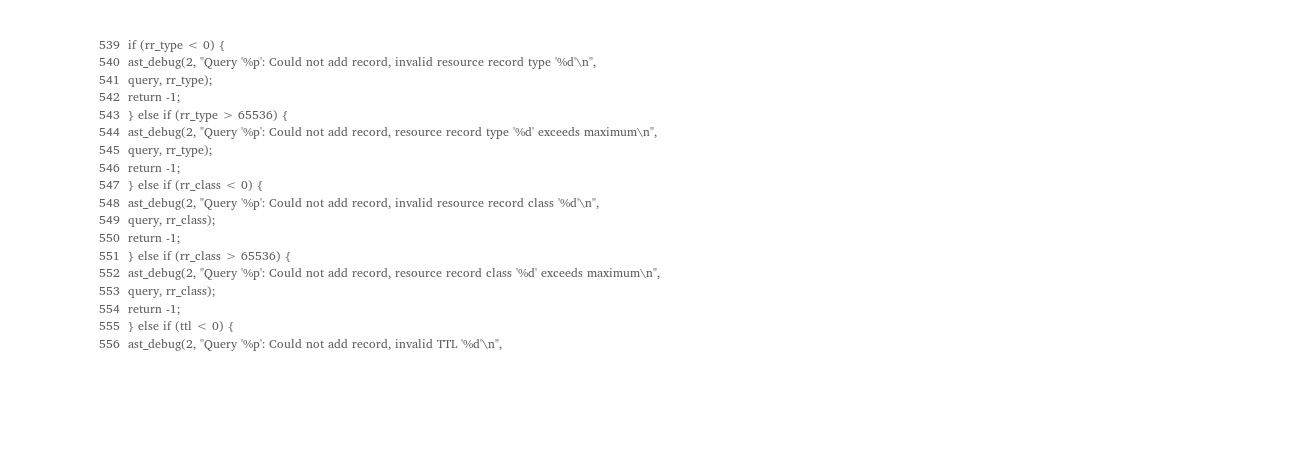539  if (rr_type < 0) {
540  ast_debug(2, "Query '%p': Could not add record, invalid resource record type '%d'\n",
541  query, rr_type);
542  return -1;
543  } else if (rr_type > 65536) {
544  ast_debug(2, "Query '%p': Could not add record, resource record type '%d' exceeds maximum\n",
545  query, rr_type);
546  return -1;
547  } else if (rr_class < 0) {
548  ast_debug(2, "Query '%p': Could not add record, invalid resource record class '%d'\n",
549  query, rr_class);
550  return -1;
551  } else if (rr_class > 65536) {
552  ast_debug(2, "Query '%p': Could not add record, resource record class '%d' exceeds maximum\n",
553  query, rr_class);
554  return -1;
555  } else if (ttl < 0) {
556  ast_debug(2, "Query '%p': Could not add record, invalid TTL '%d'\n",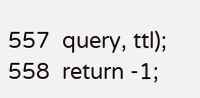557  query, ttl);
558  return -1;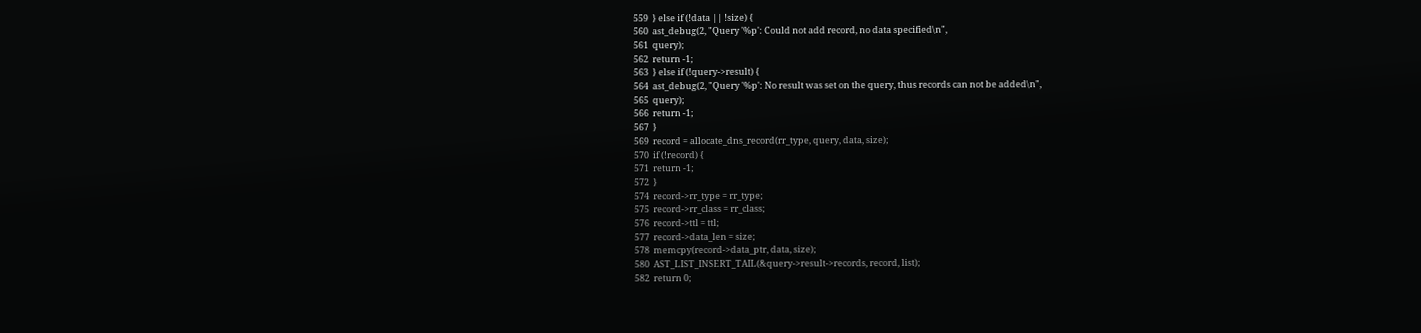559  } else if (!data || !size) {
560  ast_debug(2, "Query '%p': Could not add record, no data specified\n",
561  query);
562  return -1;
563  } else if (!query->result) {
564  ast_debug(2, "Query '%p': No result was set on the query, thus records can not be added\n",
565  query);
566  return -1;
567  }
569  record = allocate_dns_record(rr_type, query, data, size);
570  if (!record) {
571  return -1;
572  }
574  record->rr_type = rr_type;
575  record->rr_class = rr_class;
576  record->ttl = ttl;
577  record->data_len = size;
578  memcpy(record->data_ptr, data, size);
580  AST_LIST_INSERT_TAIL(&query->result->records, record, list);
582  return 0;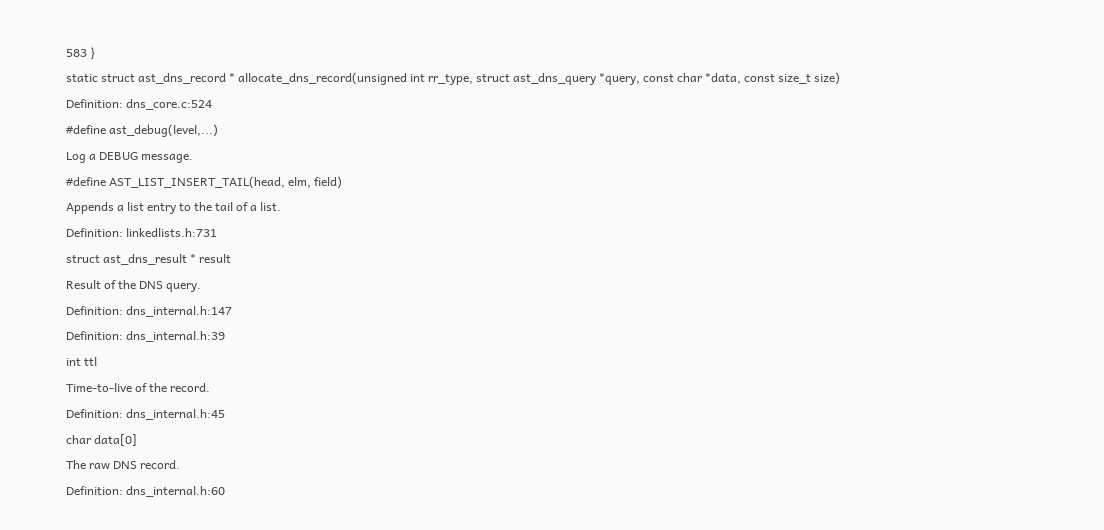583 }
static struct ast_dns_record * allocate_dns_record(unsigned int rr_type, struct ast_dns_query *query, const char *data, const size_t size)
Definition: dns_core.c:524
#define ast_debug(level,...)
Log a DEBUG message.
#define AST_LIST_INSERT_TAIL(head, elm, field)
Appends a list entry to the tail of a list.
Definition: linkedlists.h:731
struct ast_dns_result * result
Result of the DNS query.
Definition: dns_internal.h:147
Definition: dns_internal.h:39
int ttl
Time-to-live of the record.
Definition: dns_internal.h:45
char data[0]
The raw DNS record.
Definition: dns_internal.h:60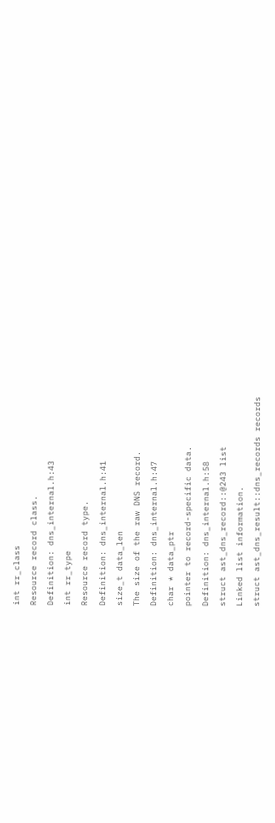int rr_class
Resource record class.
Definition: dns_internal.h:43
int rr_type
Resource record type.
Definition: dns_internal.h:41
size_t data_len
The size of the raw DNS record.
Definition: dns_internal.h:47
char * data_ptr
pointer to record-specific data.
Definition: dns_internal.h:58
struct ast_dns_record::@243 list
Linked list information.
struct ast_dns_result::dns_records records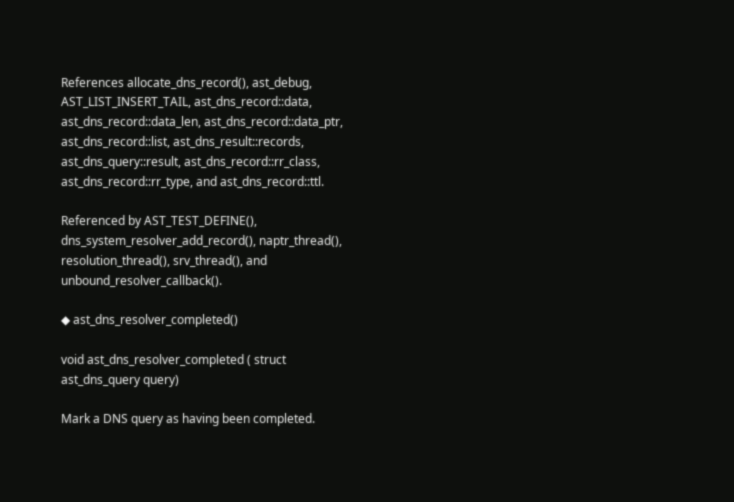References allocate_dns_record(), ast_debug, AST_LIST_INSERT_TAIL, ast_dns_record::data, ast_dns_record::data_len, ast_dns_record::data_ptr, ast_dns_record::list, ast_dns_result::records, ast_dns_query::result, ast_dns_record::rr_class, ast_dns_record::rr_type, and ast_dns_record::ttl.

Referenced by AST_TEST_DEFINE(), dns_system_resolver_add_record(), naptr_thread(), resolution_thread(), srv_thread(), and unbound_resolver_callback().

◆ ast_dns_resolver_completed()

void ast_dns_resolver_completed ( struct ast_dns_query query)

Mark a DNS query as having been completed.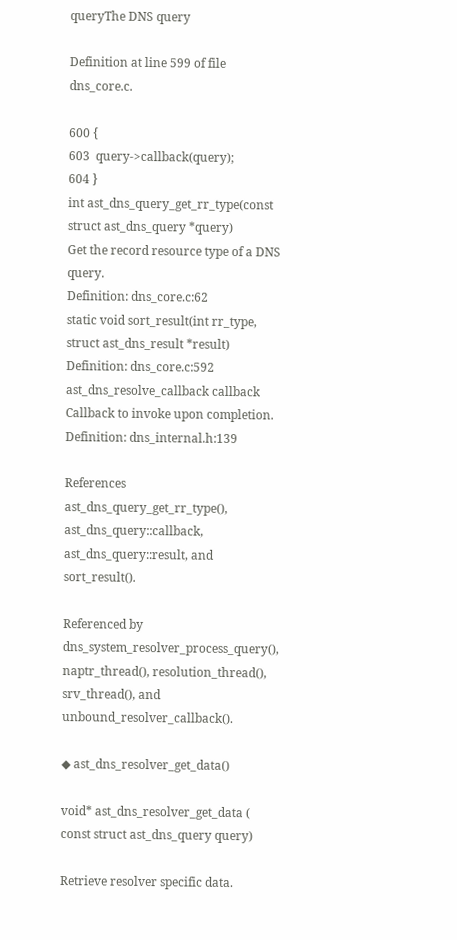queryThe DNS query

Definition at line 599 of file dns_core.c.

600 {
603  query->callback(query);
604 }
int ast_dns_query_get_rr_type(const struct ast_dns_query *query)
Get the record resource type of a DNS query.
Definition: dns_core.c:62
static void sort_result(int rr_type, struct ast_dns_result *result)
Definition: dns_core.c:592
ast_dns_resolve_callback callback
Callback to invoke upon completion.
Definition: dns_internal.h:139

References ast_dns_query_get_rr_type(), ast_dns_query::callback, ast_dns_query::result, and sort_result().

Referenced by dns_system_resolver_process_query(), naptr_thread(), resolution_thread(), srv_thread(), and unbound_resolver_callback().

◆ ast_dns_resolver_get_data()

void* ast_dns_resolver_get_data ( const struct ast_dns_query query)

Retrieve resolver specific data.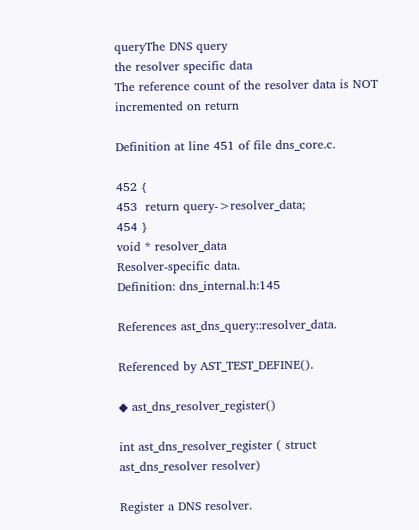queryThe DNS query
the resolver specific data
The reference count of the resolver data is NOT incremented on return

Definition at line 451 of file dns_core.c.

452 {
453  return query->resolver_data;
454 }
void * resolver_data
Resolver-specific data.
Definition: dns_internal.h:145

References ast_dns_query::resolver_data.

Referenced by AST_TEST_DEFINE().

◆ ast_dns_resolver_register()

int ast_dns_resolver_register ( struct ast_dns_resolver resolver)

Register a DNS resolver.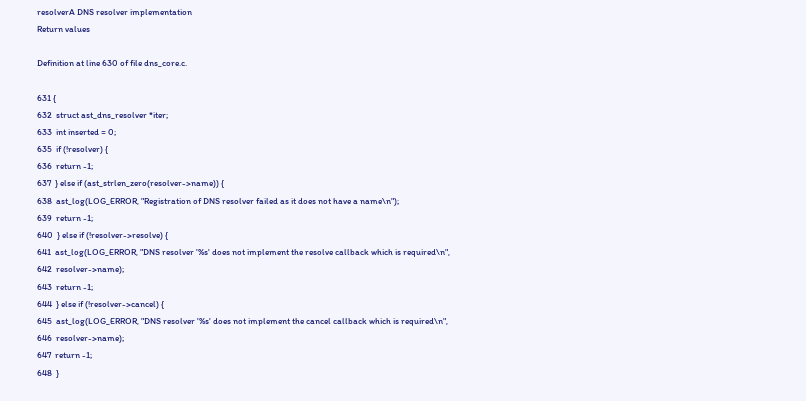resolverA DNS resolver implementation
Return values

Definition at line 630 of file dns_core.c.

631 {
632  struct ast_dns_resolver *iter;
633  int inserted = 0;
635  if (!resolver) {
636  return -1;
637  } else if (ast_strlen_zero(resolver->name)) {
638  ast_log(LOG_ERROR, "Registration of DNS resolver failed as it does not have a name\n");
639  return -1;
640  } else if (!resolver->resolve) {
641  ast_log(LOG_ERROR, "DNS resolver '%s' does not implement the resolve callback which is required\n",
642  resolver->name);
643  return -1;
644  } else if (!resolver->cancel) {
645  ast_log(LOG_ERROR, "DNS resolver '%s' does not implement the cancel callback which is required\n",
646  resolver->name);
647  return -1;
648  }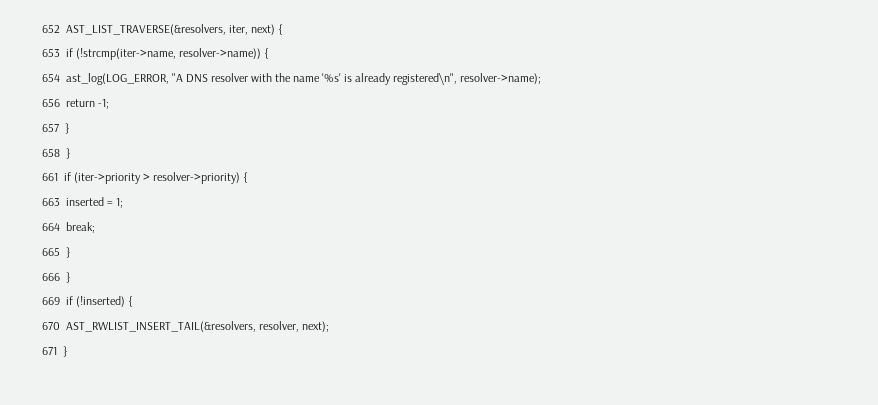652  AST_LIST_TRAVERSE(&resolvers, iter, next) {
653  if (!strcmp(iter->name, resolver->name)) {
654  ast_log(LOG_ERROR, "A DNS resolver with the name '%s' is already registered\n", resolver->name);
656  return -1;
657  }
658  }
661  if (iter->priority > resolver->priority) {
663  inserted = 1;
664  break;
665  }
666  }
669  if (!inserted) {
670  AST_RWLIST_INSERT_TAIL(&resolvers, resolver, next);
671  }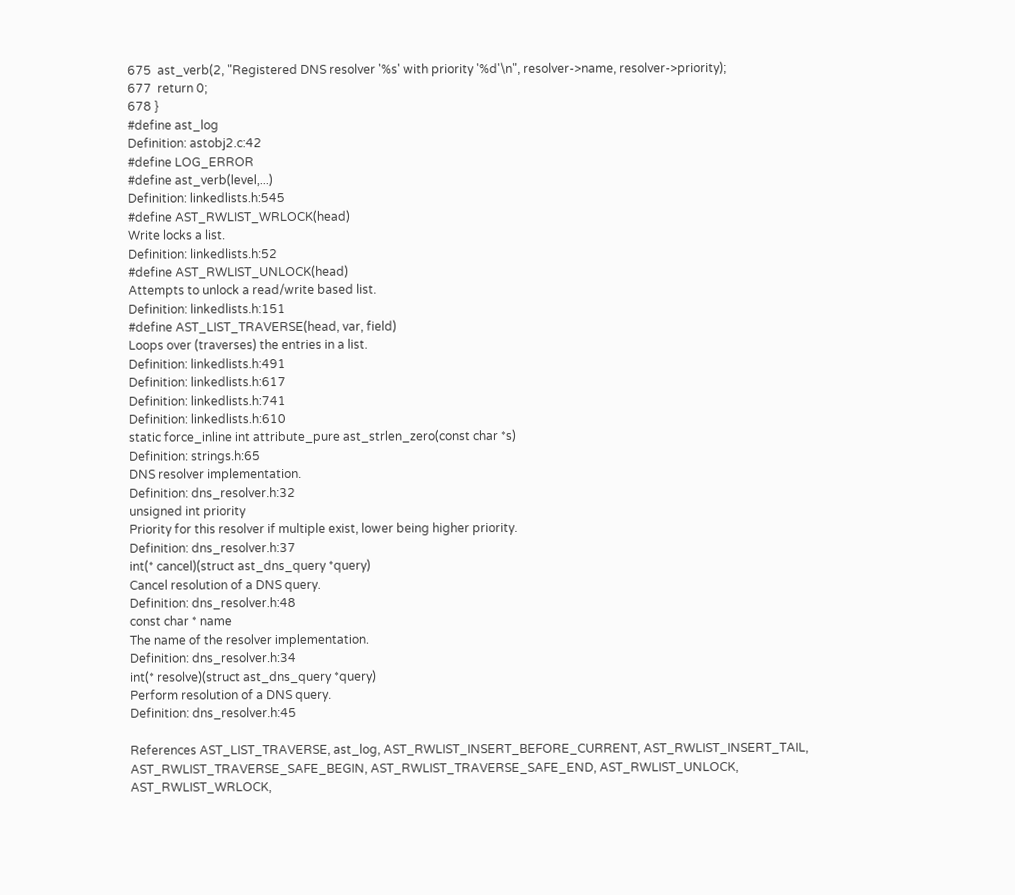675  ast_verb(2, "Registered DNS resolver '%s' with priority '%d'\n", resolver->name, resolver->priority);
677  return 0;
678 }
#define ast_log
Definition: astobj2.c:42
#define LOG_ERROR
#define ast_verb(level,...)
Definition: linkedlists.h:545
#define AST_RWLIST_WRLOCK(head)
Write locks a list.
Definition: linkedlists.h:52
#define AST_RWLIST_UNLOCK(head)
Attempts to unlock a read/write based list.
Definition: linkedlists.h:151
#define AST_LIST_TRAVERSE(head, var, field)
Loops over (traverses) the entries in a list.
Definition: linkedlists.h:491
Definition: linkedlists.h:617
Definition: linkedlists.h:741
Definition: linkedlists.h:610
static force_inline int attribute_pure ast_strlen_zero(const char *s)
Definition: strings.h:65
DNS resolver implementation.
Definition: dns_resolver.h:32
unsigned int priority
Priority for this resolver if multiple exist, lower being higher priority.
Definition: dns_resolver.h:37
int(* cancel)(struct ast_dns_query *query)
Cancel resolution of a DNS query.
Definition: dns_resolver.h:48
const char * name
The name of the resolver implementation.
Definition: dns_resolver.h:34
int(* resolve)(struct ast_dns_query *query)
Perform resolution of a DNS query.
Definition: dns_resolver.h:45

References AST_LIST_TRAVERSE, ast_log, AST_RWLIST_INSERT_BEFORE_CURRENT, AST_RWLIST_INSERT_TAIL, AST_RWLIST_TRAVERSE_SAFE_BEGIN, AST_RWLIST_TRAVERSE_SAFE_END, AST_RWLIST_UNLOCK, AST_RWLIST_WRLOCK,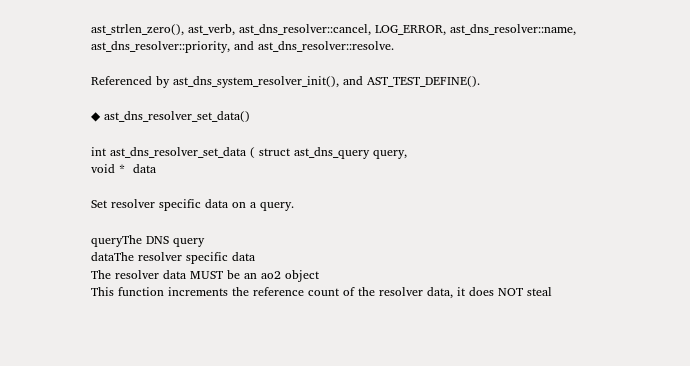ast_strlen_zero(), ast_verb, ast_dns_resolver::cancel, LOG_ERROR, ast_dns_resolver::name, ast_dns_resolver::priority, and ast_dns_resolver::resolve.

Referenced by ast_dns_system_resolver_init(), and AST_TEST_DEFINE().

◆ ast_dns_resolver_set_data()

int ast_dns_resolver_set_data ( struct ast_dns_query query,
void *  data

Set resolver specific data on a query.

queryThe DNS query
dataThe resolver specific data
The resolver data MUST be an ao2 object
This function increments the reference count of the resolver data, it does NOT steal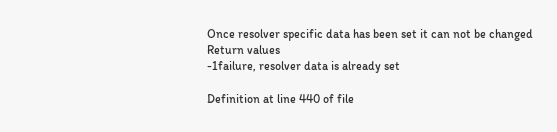Once resolver specific data has been set it can not be changed
Return values
-1failure, resolver data is already set

Definition at line 440 of file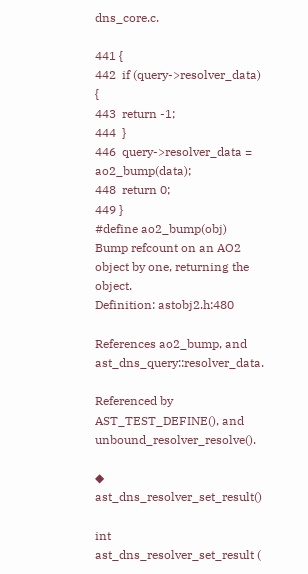dns_core.c.

441 {
442  if (query->resolver_data) {
443  return -1;
444  }
446  query->resolver_data = ao2_bump(data);
448  return 0;
449 }
#define ao2_bump(obj)
Bump refcount on an AO2 object by one, returning the object.
Definition: astobj2.h:480

References ao2_bump, and ast_dns_query::resolver_data.

Referenced by AST_TEST_DEFINE(), and unbound_resolver_resolve().

◆ ast_dns_resolver_set_result()

int ast_dns_resolver_set_result (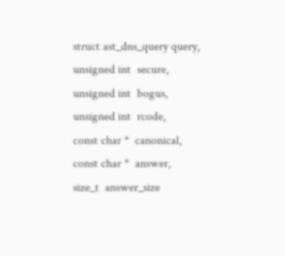struct ast_dns_query query,
unsigned int  secure,
unsigned int  bogus,
unsigned int  rcode,
const char *  canonical,
const char *  answer,
size_t  answer_size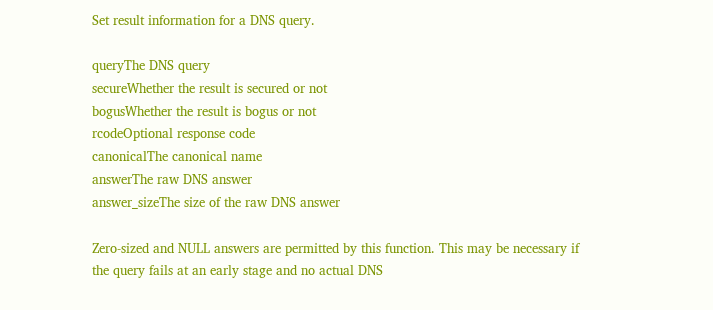Set result information for a DNS query.

queryThe DNS query
secureWhether the result is secured or not
bogusWhether the result is bogus or not
rcodeOptional response code
canonicalThe canonical name
answerThe raw DNS answer
answer_sizeThe size of the raw DNS answer

Zero-sized and NULL answers are permitted by this function. This may be necessary if the query fails at an early stage and no actual DNS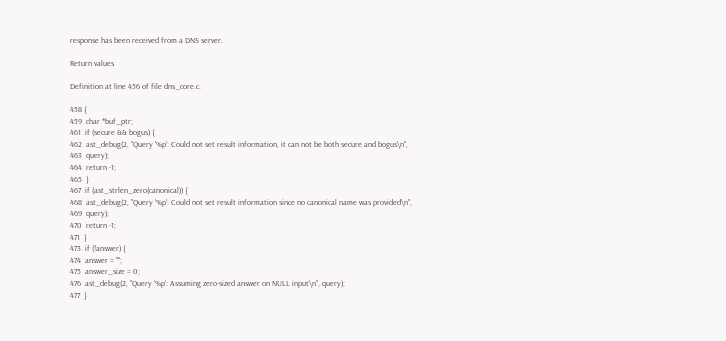response has been received from a DNS server.

Return values

Definition at line 456 of file dns_core.c.

458 {
459  char *buf_ptr;
461  if (secure && bogus) {
462  ast_debug(2, "Query '%p': Could not set result information, it can not be both secure and bogus\n",
463  query);
464  return -1;
465  }
467  if (ast_strlen_zero(canonical)) {
468  ast_debug(2, "Query '%p': Could not set result information since no canonical name was provided\n",
469  query);
470  return -1;
471  }
473  if (!answer) {
474  answer = "";
475  answer_size = 0;
476  ast_debug(2, "Query '%p': Assuming zero-sized answer on NULL input\n", query);
477  }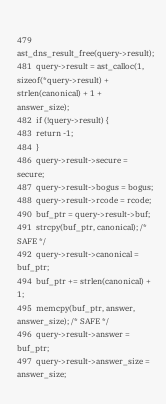479  ast_dns_result_free(query->result);
481  query->result = ast_calloc(1, sizeof(*query->result) + strlen(canonical) + 1 + answer_size);
482  if (!query->result) {
483  return -1;
484  }
486  query->result->secure = secure;
487  query->result->bogus = bogus;
488  query->result->rcode = rcode;
490  buf_ptr = query->result->buf;
491  strcpy(buf_ptr, canonical); /* SAFE */
492  query->result->canonical = buf_ptr;
494  buf_ptr += strlen(canonical) + 1;
495  memcpy(buf_ptr, answer, answer_size); /* SAFE */
496  query->result->answer = buf_ptr;
497  query->result->answer_size = answer_size;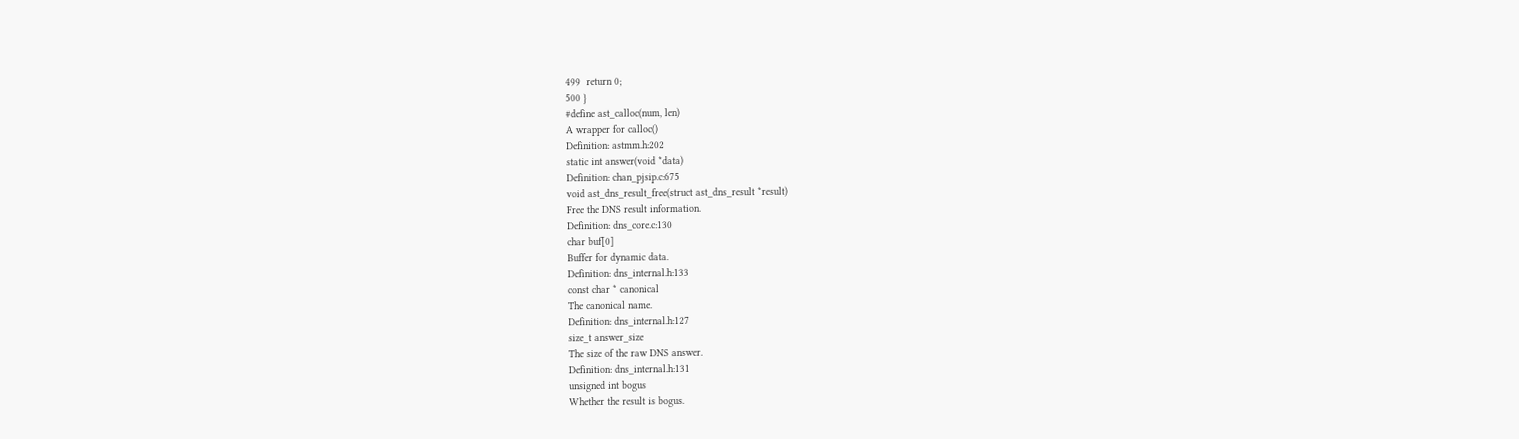499  return 0;
500 }
#define ast_calloc(num, len)
A wrapper for calloc()
Definition: astmm.h:202
static int answer(void *data)
Definition: chan_pjsip.c:675
void ast_dns_result_free(struct ast_dns_result *result)
Free the DNS result information.
Definition: dns_core.c:130
char buf[0]
Buffer for dynamic data.
Definition: dns_internal.h:133
const char * canonical
The canonical name.
Definition: dns_internal.h:127
size_t answer_size
The size of the raw DNS answer.
Definition: dns_internal.h:131
unsigned int bogus
Whether the result is bogus.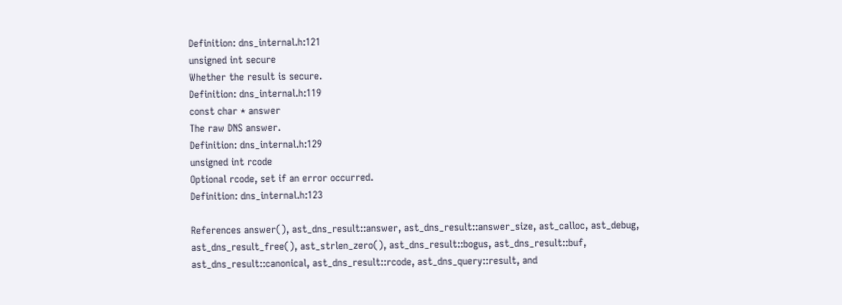Definition: dns_internal.h:121
unsigned int secure
Whether the result is secure.
Definition: dns_internal.h:119
const char * answer
The raw DNS answer.
Definition: dns_internal.h:129
unsigned int rcode
Optional rcode, set if an error occurred.
Definition: dns_internal.h:123

References answer(), ast_dns_result::answer, ast_dns_result::answer_size, ast_calloc, ast_debug, ast_dns_result_free(), ast_strlen_zero(), ast_dns_result::bogus, ast_dns_result::buf, ast_dns_result::canonical, ast_dns_result::rcode, ast_dns_query::result, and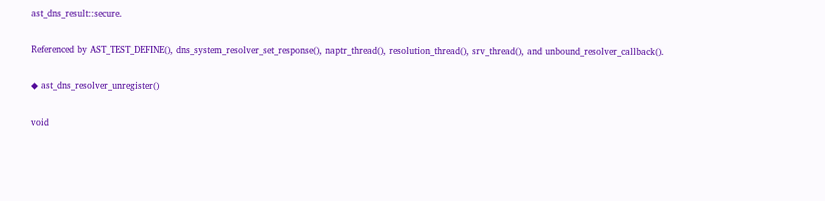ast_dns_result::secure.

Referenced by AST_TEST_DEFINE(), dns_system_resolver_set_response(), naptr_thread(), resolution_thread(), srv_thread(), and unbound_resolver_callback().

◆ ast_dns_resolver_unregister()

void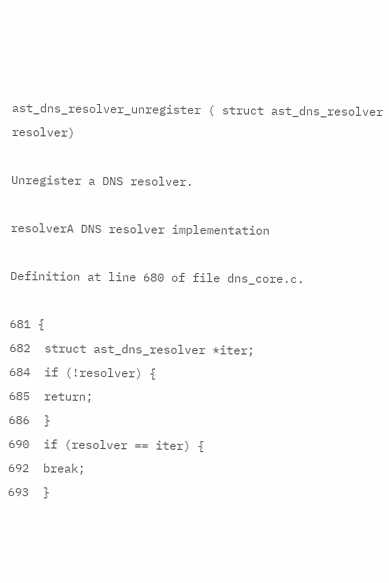ast_dns_resolver_unregister ( struct ast_dns_resolver resolver)

Unregister a DNS resolver.

resolverA DNS resolver implementation

Definition at line 680 of file dns_core.c.

681 {
682  struct ast_dns_resolver *iter;
684  if (!resolver) {
685  return;
686  }
690  if (resolver == iter) {
692  break;
693  }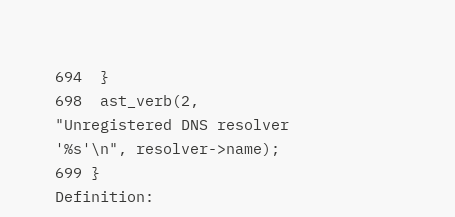694  }
698  ast_verb(2, "Unregistered DNS resolver '%s'\n", resolver->name);
699 }
Definition: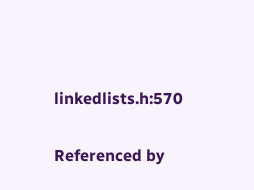linkedlists.h:570


Referenced by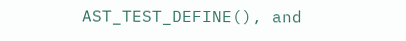AST_TEST_DEFINE(), and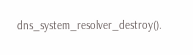dns_system_resolver_destroy().